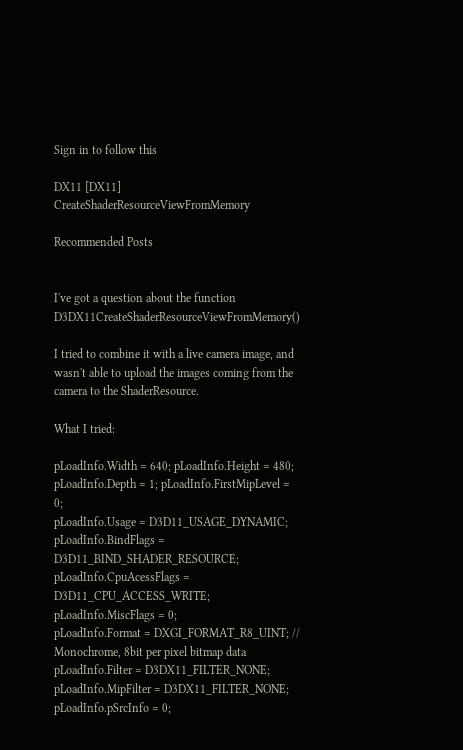Sign in to follow this

DX11 [DX11] CreateShaderResourceViewFromMemory

Recommended Posts


I've got a question about the function D3DX11CreateShaderResourceViewFromMemory()

I tried to combine it with a live camera image, and wasn't able to upload the images coming from the camera to the ShaderResource.

What I tried:

pLoadInfo.Width = 640; pLoadInfo.Height = 480; pLoadInfo.Depth = 1; pLoadInfo.FirstMipLevel = 0;
pLoadInfo.Usage = D3D11_USAGE_DYNAMIC;
pLoadInfo.BindFlags = D3D11_BIND_SHADER_RESOURCE;
pLoadInfo.CpuAcessFlags = D3D11_CPU_ACCESS_WRITE;
pLoadInfo.MiscFlags = 0;
pLoadInfo.Format = DXGI_FORMAT_R8_UINT; // Monochrome, 8bit per pixel bitmap data
pLoadInfo.Filter = D3DX11_FILTER_NONE;
pLoadInfo.MipFilter = D3DX11_FILTER_NONE;
pLoadInfo.pSrcInfo = 0;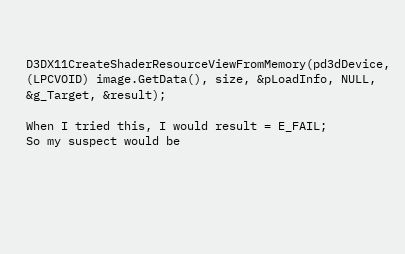D3DX11CreateShaderResourceViewFromMemory(pd3dDevice, (LPCVOID) image.GetData(), size, &pLoadInfo, NULL, &g_Target, &result);

When I tried this, I would result = E_FAIL;
So my suspect would be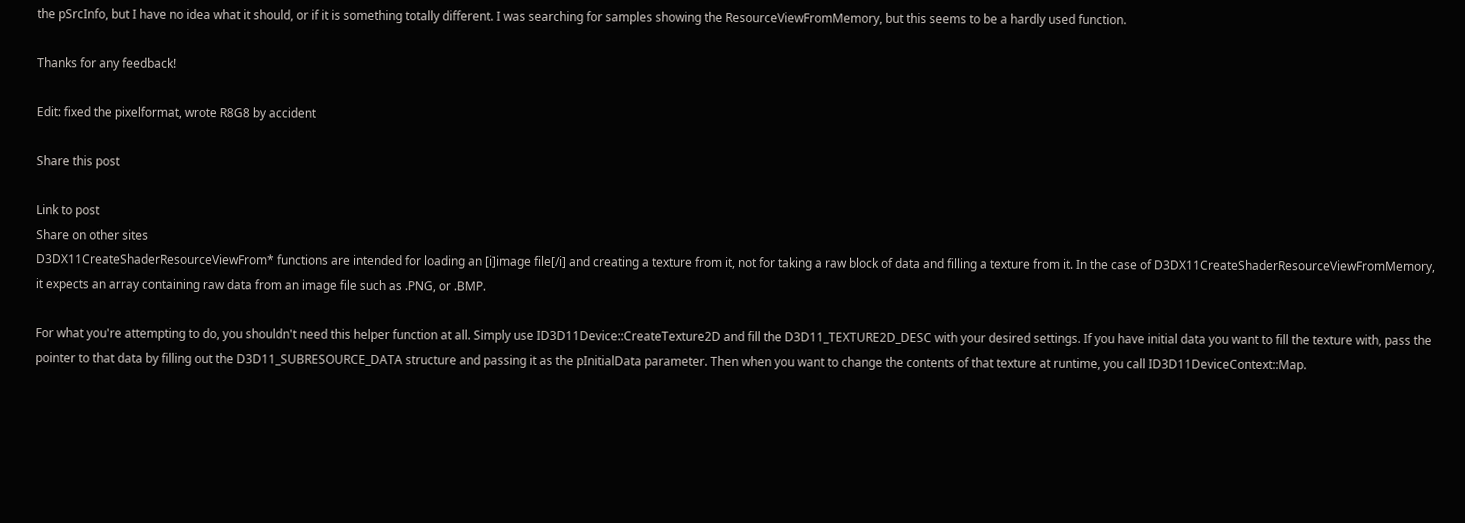the pSrcInfo, but I have no idea what it should, or if it is something totally different. I was searching for samples showing the ResourceViewFromMemory, but this seems to be a hardly used function.

Thanks for any feedback!

Edit: fixed the pixelformat, wrote R8G8 by accident

Share this post

Link to post
Share on other sites
D3DX11CreateShaderResourceViewFrom* functions are intended for loading an [i]image file[/i] and creating a texture from it, not for taking a raw block of data and filling a texture from it. In the case of D3DX11CreateShaderResourceViewFromMemory, it expects an array containing raw data from an image file such as .PNG, or .BMP.

For what you're attempting to do, you shouldn't need this helper function at all. Simply use ID3D11Device::CreateTexture2D and fill the D3D11_TEXTURE2D_DESC with your desired settings. If you have initial data you want to fill the texture with, pass the pointer to that data by filling out the D3D11_SUBRESOURCE_DATA structure and passing it as the pInitialData parameter. Then when you want to change the contents of that texture at runtime, you call ID3D11DeviceContext::Map.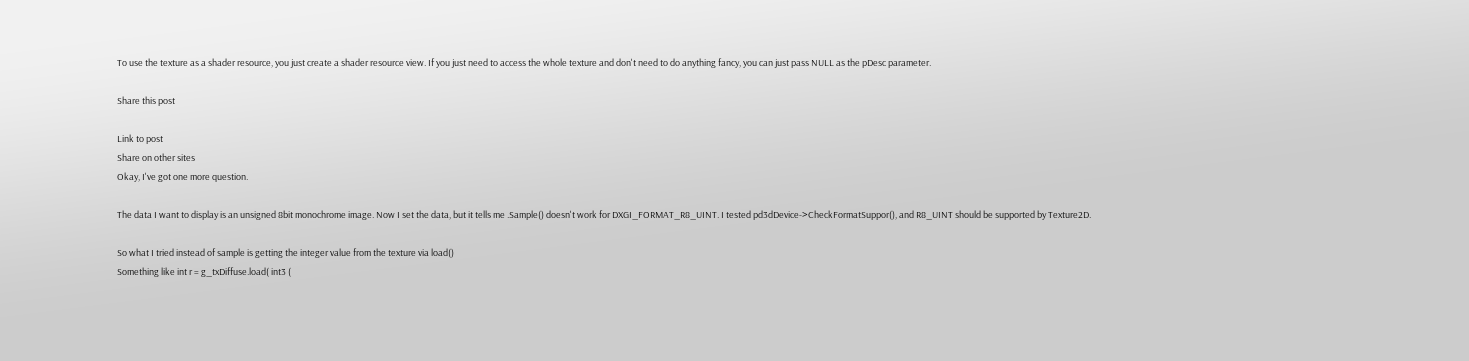To use the texture as a shader resource, you just create a shader resource view. If you just need to access the whole texture and don't need to do anything fancy, you can just pass NULL as the pDesc parameter.

Share this post

Link to post
Share on other sites
Okay, I've got one more question.

The data I want to display is an unsigned 8bit monochrome image. Now I set the data, but it tells me .Sample() doesn't work for DXGI_FORMAT_R8_UINT. I tested pd3dDevice->CheckFormatSuppor(), and R8_UINT should be supported by Texture2D.

So what I tried instead of sample is getting the integer value from the texture via load()
Something like int r = g_txDiffuse.load( int3 (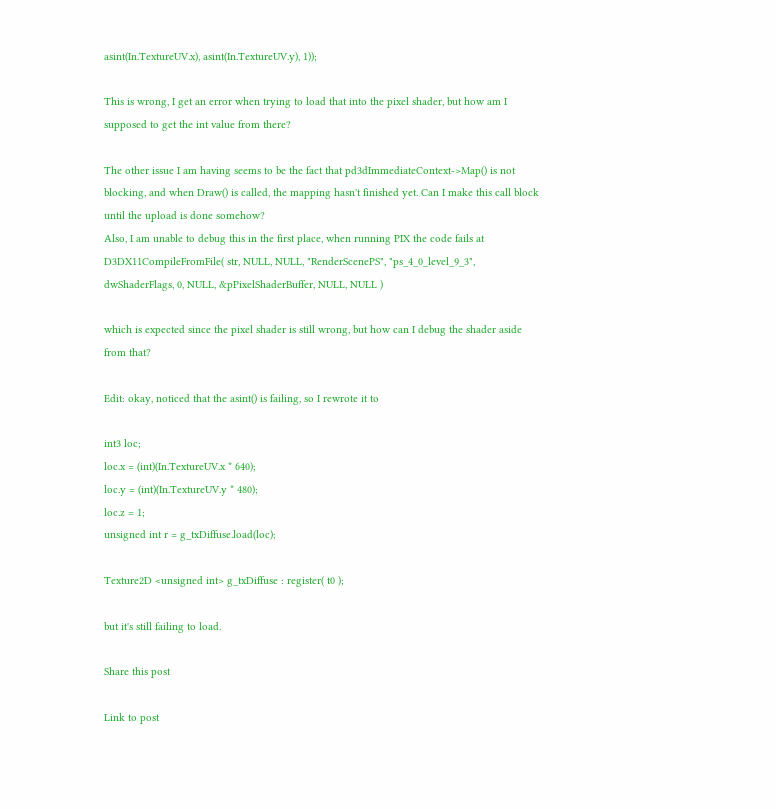asint(In.TextureUV.x), asint(In.TextureUV.y), 1));

This is wrong, I get an error when trying to load that into the pixel shader, but how am I supposed to get the int value from there?

The other issue I am having seems to be the fact that pd3dImmediateContext->Map() is not blocking, and when Draw() is called, the mapping hasn't finished yet. Can I make this call block until the upload is done somehow?
Also, I am unable to debug this in the first place, when running PIX the code fails at
D3DX11CompileFromFile( str, NULL, NULL, "RenderScenePS", "ps_4_0_level_9_3", dwShaderFlags, 0, NULL, &pPixelShaderBuffer, NULL, NULL )

which is expected since the pixel shader is still wrong, but how can I debug the shader aside from that?

Edit: okay, noticed that the asint() is failing, so I rewrote it to

int3 loc;
loc.x = (int)(In.TextureUV.x * 640);
loc.y = (int)(In.TextureUV.y * 480);
loc.z = 1;
unsigned int r = g_txDiffuse.load(loc);

Texture2D <unsigned int> g_txDiffuse : register( t0 );

but it's still failing to load.

Share this post

Link to post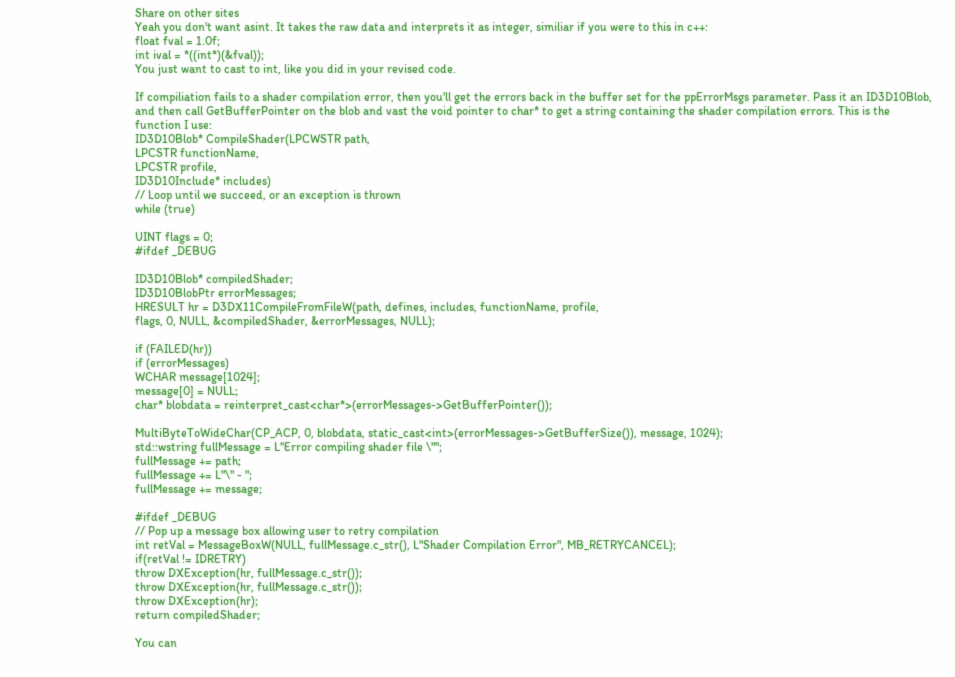Share on other sites
Yeah you don't want asint. It takes the raw data and interprets it as integer, similiar if you were to this in c++:
float fval = 1.0f;
int ival = *((int*)(&fval));
You just want to cast to int, like you did in your revised code.

If compiliation fails to a shader compilation error, then you'll get the errors back in the buffer set for the ppErrorMsgs parameter. Pass it an ID3D10Blob, and then call GetBufferPointer on the blob and vast the void pointer to char* to get a string containing the shader compilation errors. This is the function I use:
ID3D10Blob* CompileShader(LPCWSTR path,
LPCSTR functionName,
LPCSTR profile,
ID3D10Include* includes)
// Loop until we succeed, or an exception is thrown
while (true)

UINT flags = 0;
#ifdef _DEBUG

ID3D10Blob* compiledShader;
ID3D10BlobPtr errorMessages;
HRESULT hr = D3DX11CompileFromFileW(path, defines, includes, functionName, profile,
flags, 0, NULL, &compiledShader, &errorMessages, NULL);

if (FAILED(hr))
if (errorMessages)
WCHAR message[1024];
message[0] = NULL;
char* blobdata = reinterpret_cast<char*>(errorMessages->GetBufferPointer());

MultiByteToWideChar(CP_ACP, 0, blobdata, static_cast<int>(errorMessages->GetBufferSize()), message, 1024);
std::wstring fullMessage = L"Error compiling shader file \"";
fullMessage += path;
fullMessage += L"\" - ";
fullMessage += message;

#ifdef _DEBUG
// Pop up a message box allowing user to retry compilation
int retVal = MessageBoxW(NULL, fullMessage.c_str(), L"Shader Compilation Error", MB_RETRYCANCEL);
if(retVal != IDRETRY)
throw DXException(hr, fullMessage.c_str());
throw DXException(hr, fullMessage.c_str());
throw DXException(hr);
return compiledShader;

You can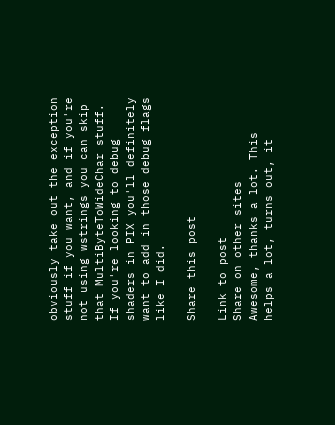obviously take out the exception stuff if you want, and if you're not using wstrings you can skip that MultiByteToWideChar stuff. If you're looking to debug shaders in PIX you'll definitely want to add in those debug flags like I did.

Share this post

Link to post
Share on other sites
Awesome, thanks a lot. This helps a lot, turns out, it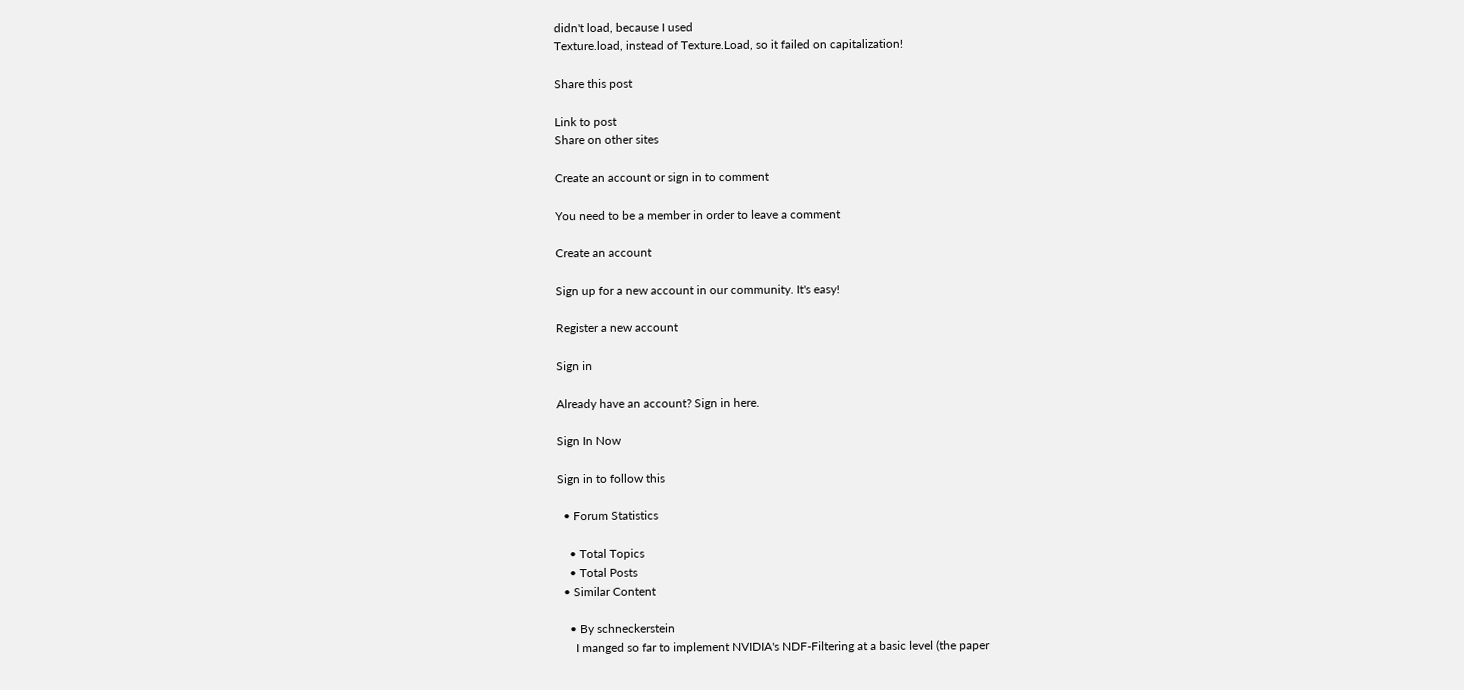didn't load, because I used
Texture.load, instead of Texture.Load, so it failed on capitalization!

Share this post

Link to post
Share on other sites

Create an account or sign in to comment

You need to be a member in order to leave a comment

Create an account

Sign up for a new account in our community. It's easy!

Register a new account

Sign in

Already have an account? Sign in here.

Sign In Now

Sign in to follow this

  • Forum Statistics

    • Total Topics
    • Total Posts
  • Similar Content

    • By schneckerstein
      I manged so far to implement NVIDIA's NDF-Filtering at a basic level (the paper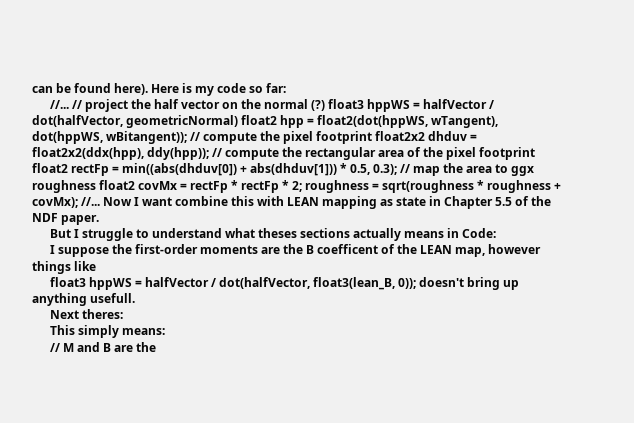can be found here). Here is my code so far:
      //... // project the half vector on the normal (?) float3 hppWS = halfVector / dot(halfVector, geometricNormal) float2 hpp = float2(dot(hppWS, wTangent), dot(hppWS, wBitangent)); // compute the pixel footprint float2x2 dhduv = float2x2(ddx(hpp), ddy(hpp)); // compute the rectangular area of the pixel footprint float2 rectFp = min((abs(dhduv[0]) + abs(dhduv[1])) * 0.5, 0.3); // map the area to ggx roughness float2 covMx = rectFp * rectFp * 2; roughness = sqrt(roughness * roughness + covMx); //... Now I want combine this with LEAN mapping as state in Chapter 5.5 of the NDF paper.
      But I struggle to understand what theses sections actually means in Code:
      I suppose the first-order moments are the B coefficent of the LEAN map, however things like
      float3 hppWS = halfVector / dot(halfVector, float3(lean_B, 0)); doesn't bring up anything usefull.
      Next theres:
      This simply means:
      // M and B are the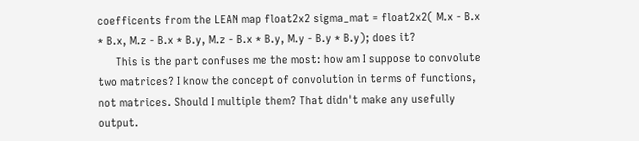coefficents from the LEAN map float2x2 sigma_mat = float2x2( M.x - B.x * B.x, M.z - B.x * B.y, M.z - B.x * B.y, M.y - B.y * B.y); does it?
      This is the part confuses me the most: how am I suppose to convolute two matrices? I know the concept of convolution in terms of functions, not matrices. Should I multiple them? That didn't make any usefully output.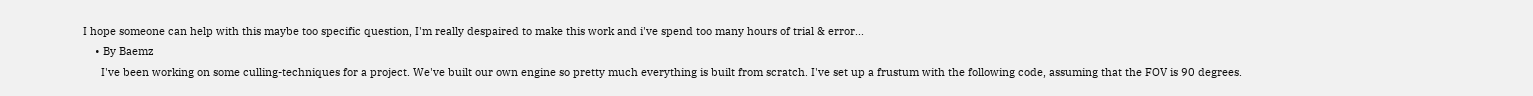I hope someone can help with this maybe too specific question, I'm really despaired to make this work and i've spend too many hours of trial & error...
    • By Baemz
      I've been working on some culling-techniques for a project. We've built our own engine so pretty much everything is built from scratch. I've set up a frustum with the following code, assuming that the FOV is 90 degrees.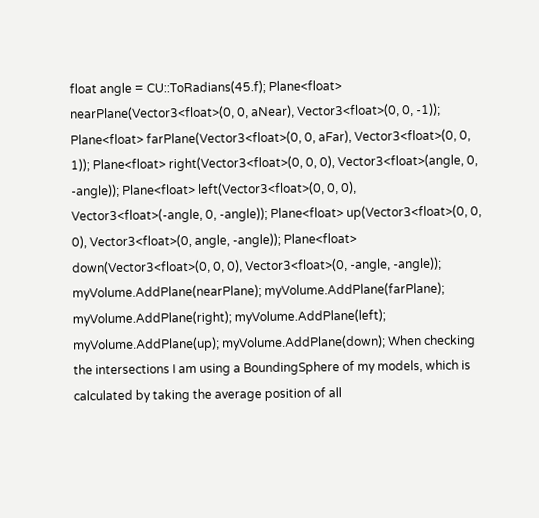float angle = CU::ToRadians(45.f); Plane<float> nearPlane(Vector3<float>(0, 0, aNear), Vector3<float>(0, 0, -1)); Plane<float> farPlane(Vector3<float>(0, 0, aFar), Vector3<float>(0, 0, 1)); Plane<float> right(Vector3<float>(0, 0, 0), Vector3<float>(angle, 0, -angle)); Plane<float> left(Vector3<float>(0, 0, 0), Vector3<float>(-angle, 0, -angle)); Plane<float> up(Vector3<float>(0, 0, 0), Vector3<float>(0, angle, -angle)); Plane<float> down(Vector3<float>(0, 0, 0), Vector3<float>(0, -angle, -angle)); myVolume.AddPlane(nearPlane); myVolume.AddPlane(farPlane); myVolume.AddPlane(right); myVolume.AddPlane(left); myVolume.AddPlane(up); myVolume.AddPlane(down); When checking the intersections I am using a BoundingSphere of my models, which is calculated by taking the average position of all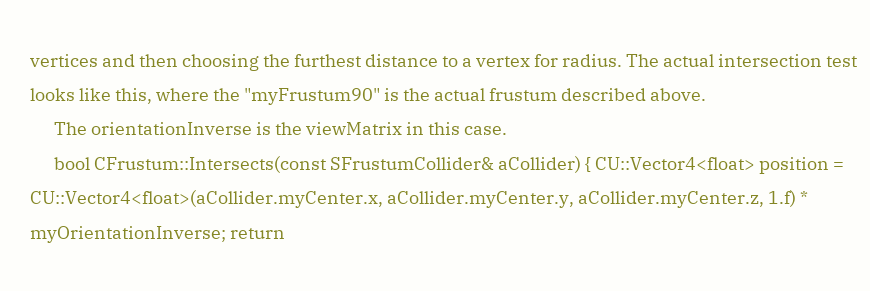vertices and then choosing the furthest distance to a vertex for radius. The actual intersection test looks like this, where the "myFrustum90" is the actual frustum described above.
      The orientationInverse is the viewMatrix in this case.
      bool CFrustum::Intersects(const SFrustumCollider& aCollider) { CU::Vector4<float> position = CU::Vector4<float>(aCollider.myCenter.x, aCollider.myCenter.y, aCollider.myCenter.z, 1.f) * myOrientationInverse; return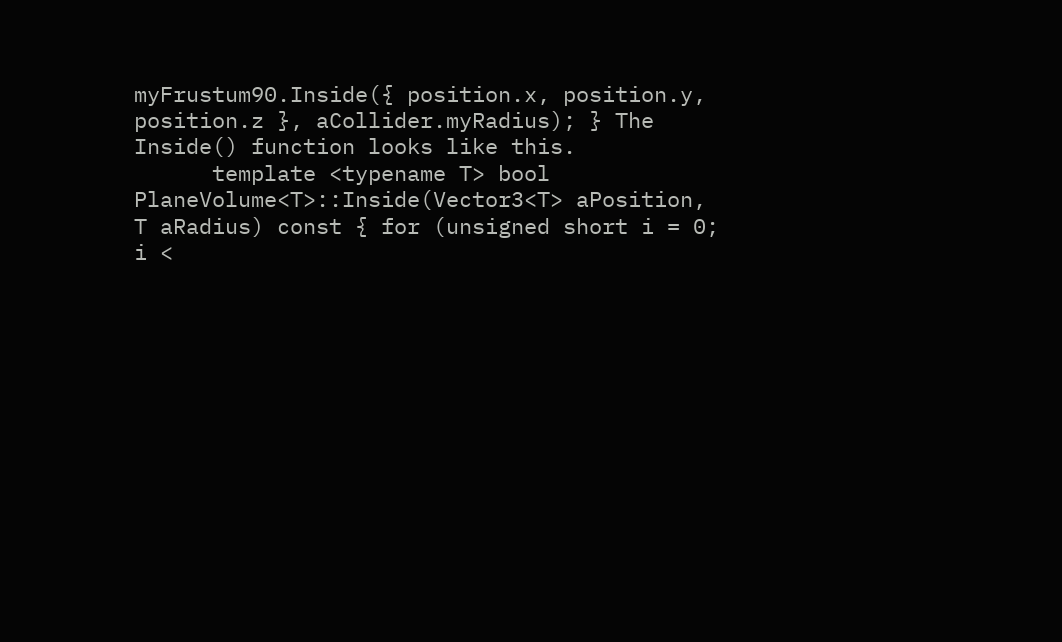myFrustum90.Inside({ position.x, position.y, position.z }, aCollider.myRadius); } The Inside() function looks like this.
      template <typename T> bool PlaneVolume<T>::Inside(Vector3<T> aPosition, T aRadius) const { for (unsigned short i = 0; i <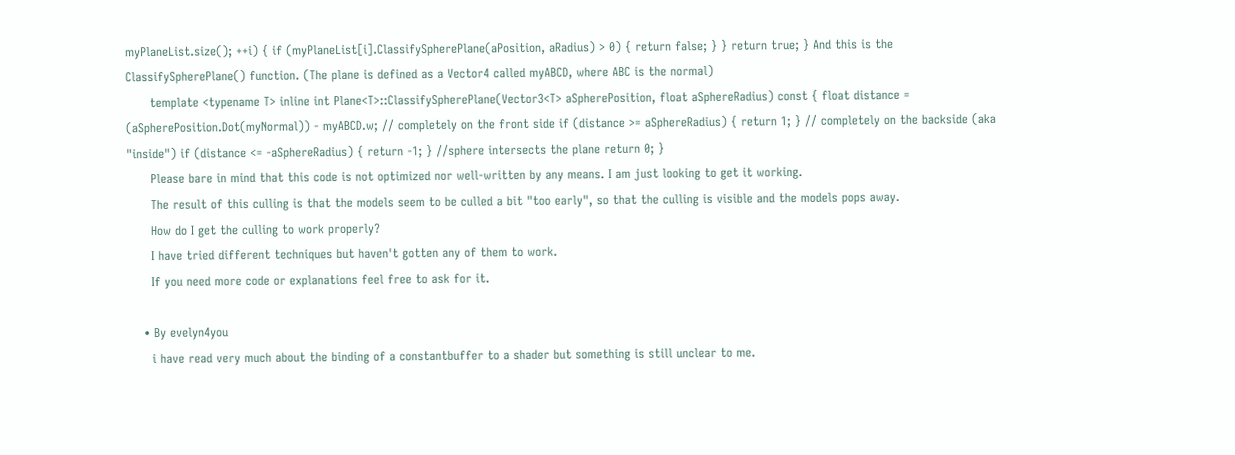myPlaneList.size(); ++i) { if (myPlaneList[i].ClassifySpherePlane(aPosition, aRadius) > 0) { return false; } } return true; } And this is the ClassifySpherePlane() function. (The plane is defined as a Vector4 called myABCD, where ABC is the normal)
      template <typename T> inline int Plane<T>::ClassifySpherePlane(Vector3<T> aSpherePosition, float aSphereRadius) const { float distance = (aSpherePosition.Dot(myNormal)) - myABCD.w; // completely on the front side if (distance >= aSphereRadius) { return 1; } // completely on the backside (aka "inside") if (distance <= -aSphereRadius) { return -1; } //sphere intersects the plane return 0; }
      Please bare in mind that this code is not optimized nor well-written by any means. I am just looking to get it working.
      The result of this culling is that the models seem to be culled a bit "too early", so that the culling is visible and the models pops away.
      How do I get the culling to work properly?
      I have tried different techniques but haven't gotten any of them to work.
      If you need more code or explanations feel free to ask for it.

    • By evelyn4you
      i have read very much about the binding of a constantbuffer to a shader but something is still unclear to me.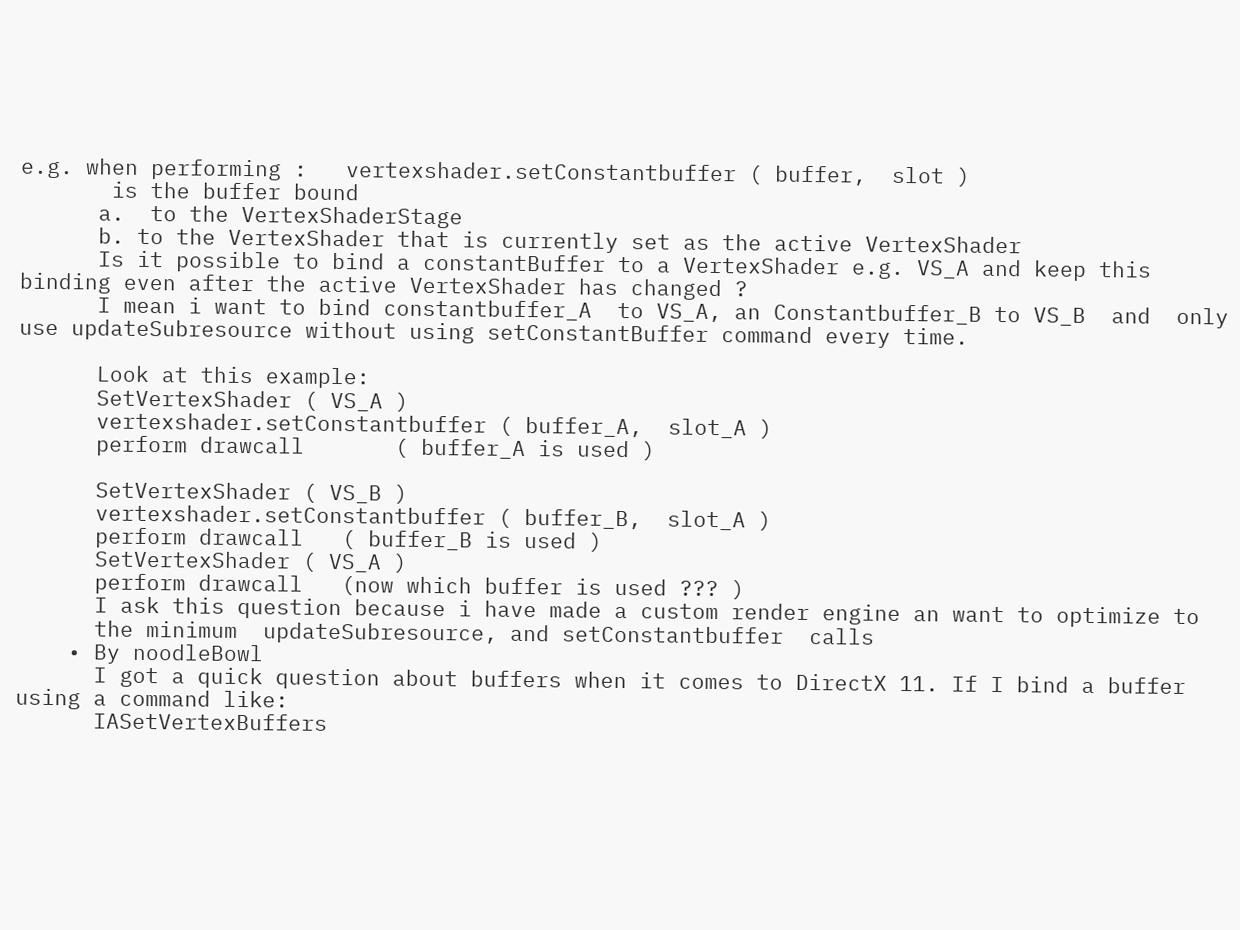e.g. when performing :   vertexshader.setConstantbuffer ( buffer,  slot )
       is the buffer bound
      a.  to the VertexShaderStage
      b. to the VertexShader that is currently set as the active VertexShader
      Is it possible to bind a constantBuffer to a VertexShader e.g. VS_A and keep this binding even after the active VertexShader has changed ?
      I mean i want to bind constantbuffer_A  to VS_A, an Constantbuffer_B to VS_B  and  only use updateSubresource without using setConstantBuffer command every time.

      Look at this example:
      SetVertexShader ( VS_A )
      vertexshader.setConstantbuffer ( buffer_A,  slot_A )
      perform drawcall       ( buffer_A is used )

      SetVertexShader ( VS_B )
      vertexshader.setConstantbuffer ( buffer_B,  slot_A )
      perform drawcall   ( buffer_B is used )
      SetVertexShader ( VS_A )
      perform drawcall   (now which buffer is used ??? )
      I ask this question because i have made a custom render engine an want to optimize to
      the minimum  updateSubresource, and setConstantbuffer  calls
    • By noodleBowl
      I got a quick question about buffers when it comes to DirectX 11. If I bind a buffer using a command like:
      IASetVertexBuffers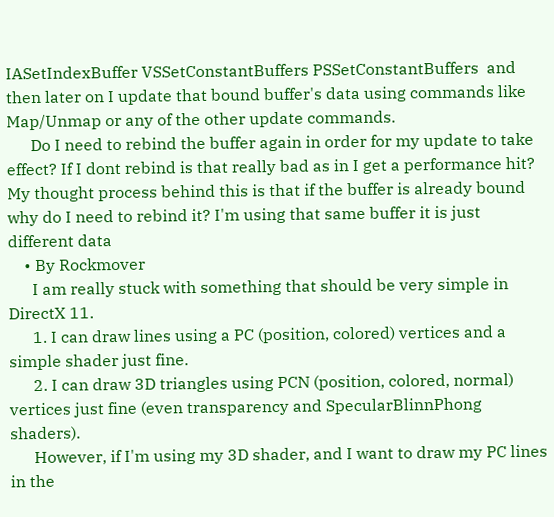IASetIndexBuffer VSSetConstantBuffers PSSetConstantBuffers  and then later on I update that bound buffer's data using commands like Map/Unmap or any of the other update commands.
      Do I need to rebind the buffer again in order for my update to take effect? If I dont rebind is that really bad as in I get a performance hit? My thought process behind this is that if the buffer is already bound why do I need to rebind it? I'm using that same buffer it is just different data
    • By Rockmover
      I am really stuck with something that should be very simple in DirectX 11.
      1. I can draw lines using a PC (position, colored) vertices and a simple shader just fine.
      2. I can draw 3D triangles using PCN (position, colored, normal) vertices just fine (even transparency and SpecularBlinnPhong shaders).
      However, if I'm using my 3D shader, and I want to draw my PC lines in the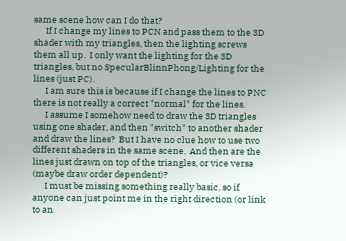same scene how can I do that?
      If I change my lines to PCN and pass them to the 3D shader with my triangles, then the lighting screws them all up.  I only want the lighting for the 3D triangles, but no SpecularBlinnPhong/Lighting for the lines (just PC).
      I am sure this is because if I change the lines to PNC there is not really a correct "normal" for the lines.
      I assume I somehow need to draw the 3D triangles using one shader, and then "switch" to another shader and draw the lines?  But I have no clue how to use two different shaders in the same scene.  And then are the lines just drawn on top of the triangles, or vice versa (maybe draw order dependent)?
      I must be missing something really basic, so if anyone can just point me in the right direction (or link to an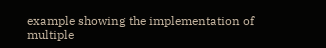example showing the implementation of multiple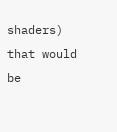shaders) that would be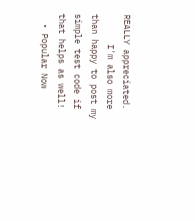REALLY appreciated.
      I'm also more than happy to post my simple test code if that helps as well!
  • Popular Now